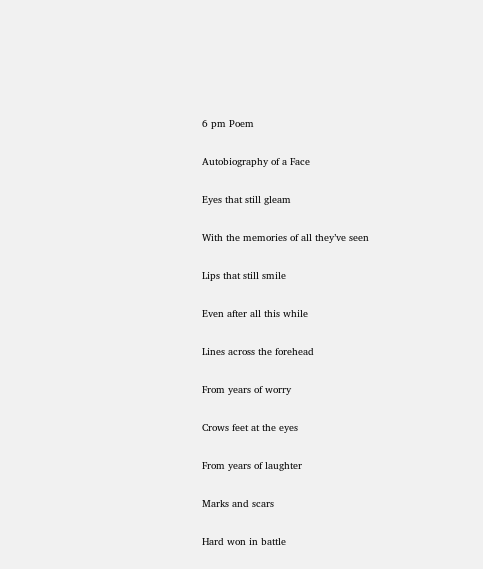6 pm Poem

Autobiography of a Face

Eyes that still gleam

With the memories of all they’ve seen

Lips that still smile

Even after all this while

Lines across the forehead

From years of worry

Crows feet at the eyes

From years of laughter

Marks and scars

Hard won in battle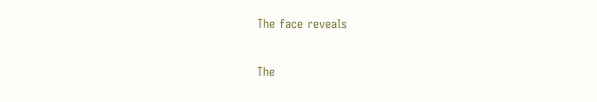The face reveals

The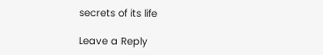secrets of its life

Leave a Reply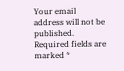Your email address will not be published. Required fields are marked *